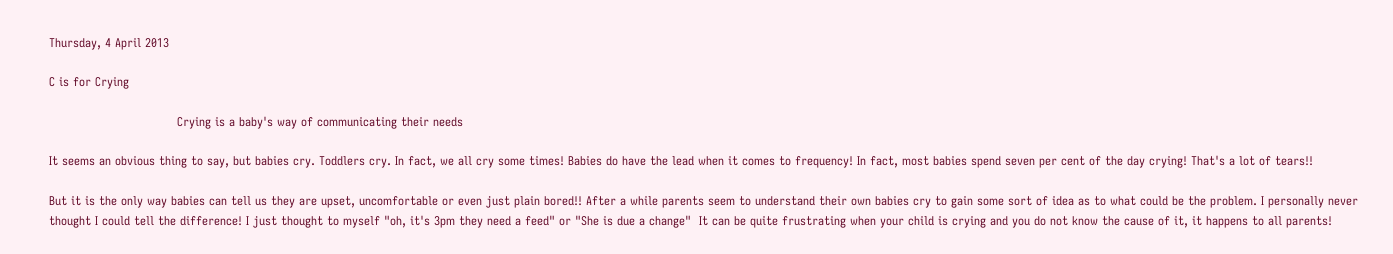Thursday, 4 April 2013

C is for Crying

                                Crying is a baby's way of communicating their needs

It seems an obvious thing to say, but babies cry. Toddlers cry. In fact, we all cry some times! Babies do have the lead when it comes to frequency! In fact, most babies spend seven per cent of the day crying! That's a lot of tears!!

But it is the only way babies can tell us they are upset, uncomfortable or even just plain bored!! After a while parents seem to understand their own babies cry to gain some sort of idea as to what could be the problem. I personally never thought I could tell the difference! I just thought to myself "oh, it's 3pm they need a feed" or "She is due a change"  It can be quite frustrating when your child is crying and you do not know the cause of it, it happens to all parents!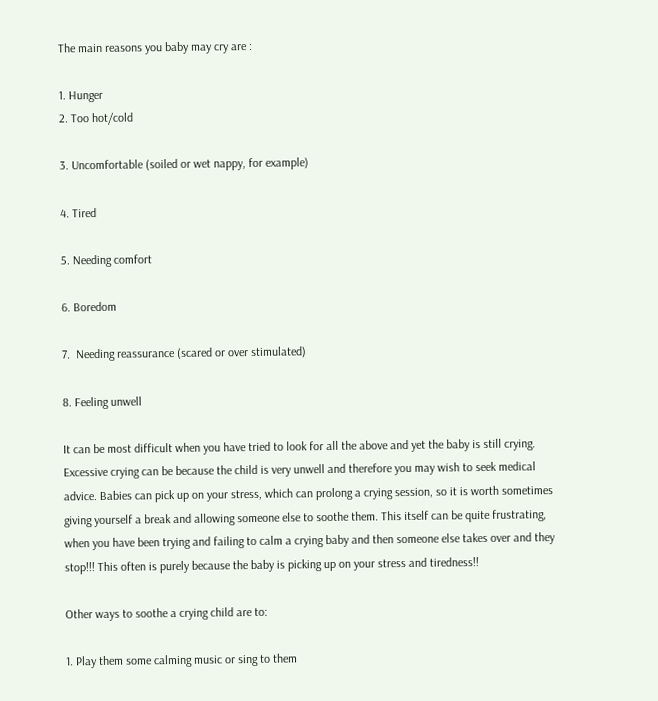The main reasons you baby may cry are :

1. Hunger
2. Too hot/cold

3. Uncomfortable (soiled or wet nappy, for example)

4. Tired

5. Needing comfort

6. Boredom

7.  Needing reassurance (scared or over stimulated)

8. Feeling unwell

It can be most difficult when you have tried to look for all the above and yet the baby is still crying.  Excessive crying can be because the child is very unwell and therefore you may wish to seek medical advice. Babies can pick up on your stress, which can prolong a crying session, so it is worth sometimes giving yourself a break and allowing someone else to soothe them. This itself can be quite frustrating, when you have been trying and failing to calm a crying baby and then someone else takes over and they stop!!! This often is purely because the baby is picking up on your stress and tiredness!!

Other ways to soothe a crying child are to:

1. Play them some calming music or sing to them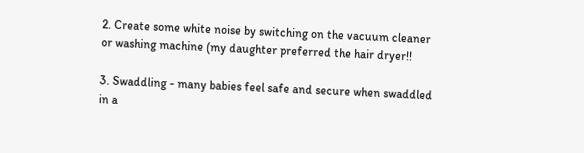2. Create some white noise by switching on the vacuum cleaner or washing machine (my daughter preferred the hair dryer!!

3. Swaddling - many babies feel safe and secure when swaddled in a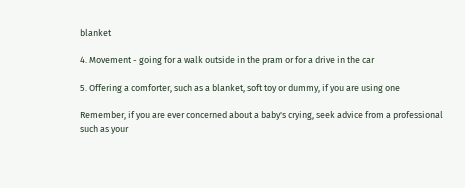blanket

4. Movement - going for a walk outside in the pram or for a drive in the car

5. Offering a comforter, such as a blanket, soft toy or dummy, if you are using one

Remember, if you are ever concerned about a baby's crying, seek advice from a professional such as your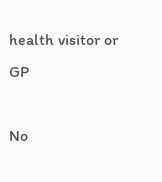health visitor or GP

No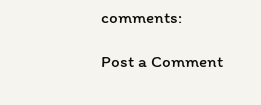comments:

Post a Comment